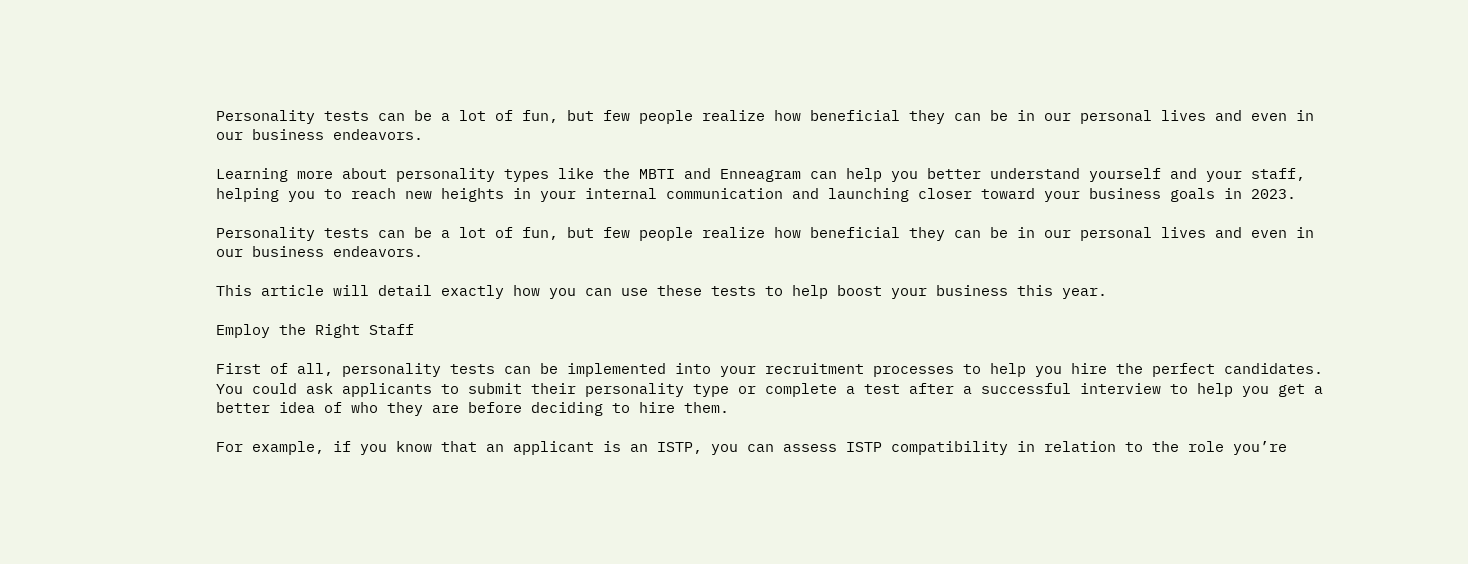Personality tests can be a lot of fun, but few people realize how beneficial they can be in our personal lives and even in our business endeavors.

Learning more about personality types like the MBTI and Enneagram can help you better understand yourself and your staff, helping you to reach new heights in your internal communication and launching closer toward your business goals in 2023.

Personality tests can be a lot of fun, but few people realize how beneficial they can be in our personal lives and even in our business endeavors.

This article will detail exactly how you can use these tests to help boost your business this year.

Employ the Right Staff

First of all, personality tests can be implemented into your recruitment processes to help you hire the perfect candidates. You could ask applicants to submit their personality type or complete a test after a successful interview to help you get a better idea of who they are before deciding to hire them.

For example, if you know that an applicant is an ISTP, you can assess ISTP compatibility in relation to the role you’re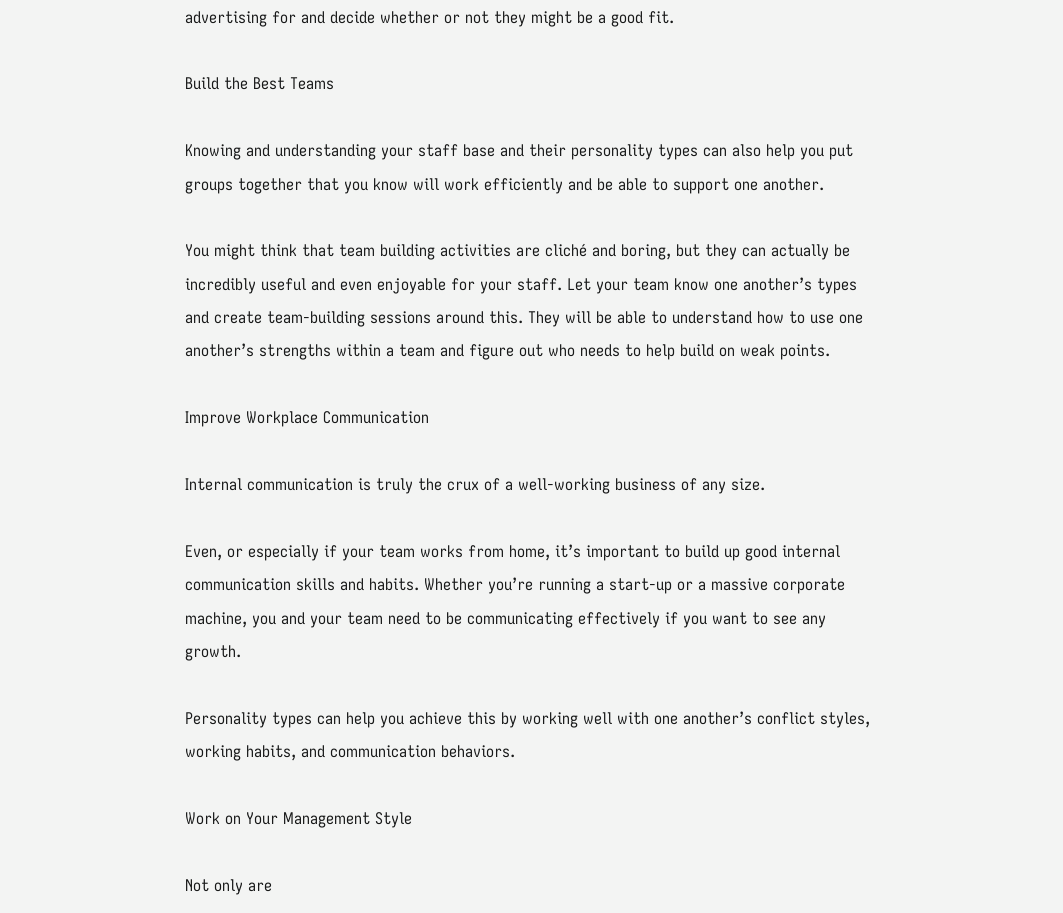advertising for and decide whether or not they might be a good fit.

Build the Best Teams

Knowing and understanding your staff base and their personality types can also help you put groups together that you know will work efficiently and be able to support one another.

You might think that team building activities are cliché and boring, but they can actually be incredibly useful and even enjoyable for your staff. Let your team know one another’s types and create team-building sessions around this. They will be able to understand how to use one another’s strengths within a team and figure out who needs to help build on weak points.

Improve Workplace Communication

Internal communication is truly the crux of a well-working business of any size.

Even, or especially if your team works from home, it’s important to build up good internal communication skills and habits. Whether you’re running a start-up or a massive corporate machine, you and your team need to be communicating effectively if you want to see any growth.

Personality types can help you achieve this by working well with one another’s conflict styles, working habits, and communication behaviors.

Work on Your Management Style

Not only are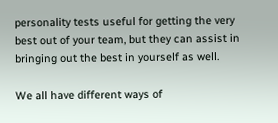personality tests useful for getting the very best out of your team, but they can assist in bringing out the best in yourself as well.

We all have different ways of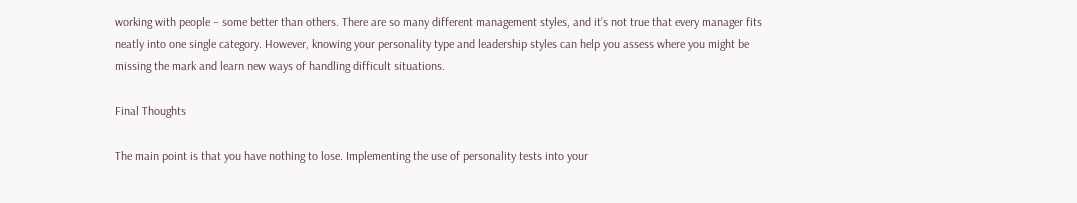working with people – some better than others. There are so many different management styles, and it’s not true that every manager fits neatly into one single category. However, knowing your personality type and leadership styles can help you assess where you might be missing the mark and learn new ways of handling difficult situations.

Final Thoughts

The main point is that you have nothing to lose. Implementing the use of personality tests into your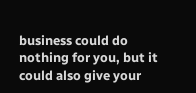business could do nothing for you, but it could also give your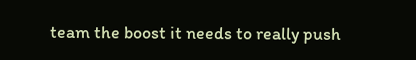team the boost it needs to really push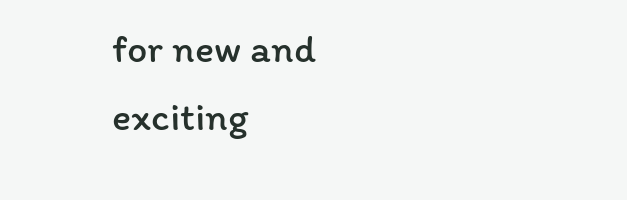for new and exciting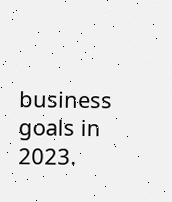business goals in 2023.